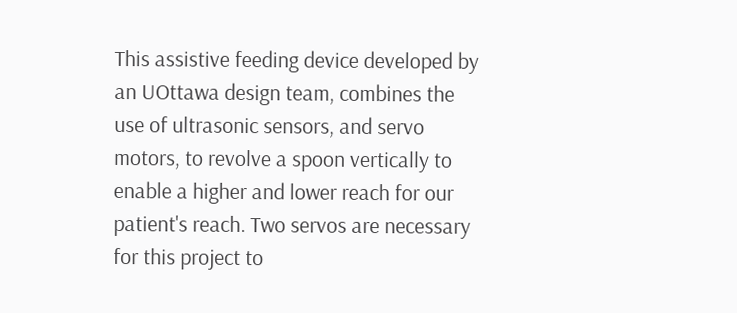This assistive feeding device developed by an UOttawa design team, combines the use of ultrasonic sensors, and servo motors, to revolve a spoon vertically to enable a higher and lower reach for our patient's reach. Two servos are necessary for this project to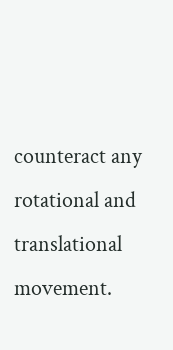counteract any rotational and translational movement.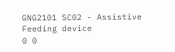GNG2101 SC02 - Assistive Feeding device
0 0